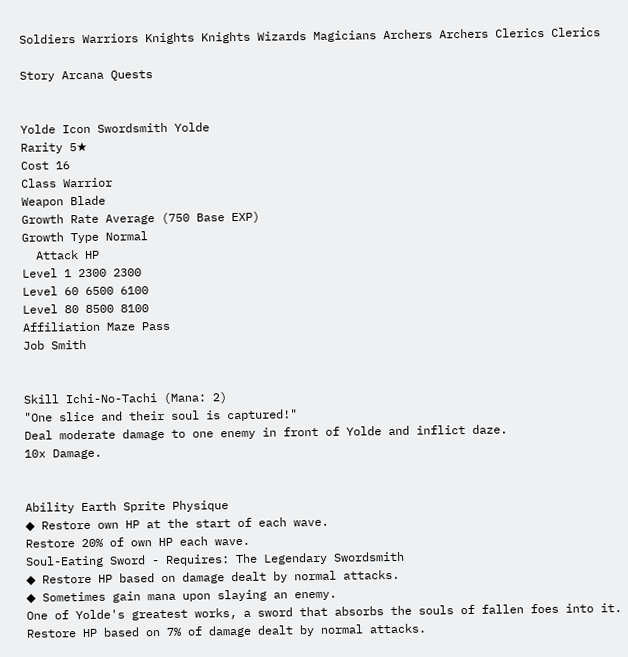Soldiers Warriors Knights Knights Wizards Magicians Archers Archers Clerics Clerics

Story Arcana Quests


Yolde Icon Swordsmith Yolde
Rarity 5★
Cost 16
Class Warrior
Weapon Blade
Growth Rate Average (750 Base EXP)
Growth Type Normal
  Attack HP
Level 1 2300 2300
Level 60 6500 6100
Level 80 8500 8100
Affiliation Maze Pass
Job Smith


Skill Ichi-No-Tachi (Mana: 2)
"One slice and their soul is captured!"
Deal moderate damage to one enemy in front of Yolde and inflict daze.
10x Damage.


Ability Earth Sprite Physique
◆ Restore own HP at the start of each wave.
Restore 20% of own HP each wave.
Soul-Eating Sword - Requires: The Legendary Swordsmith
◆ Restore HP based on damage dealt by normal attacks.
◆ Sometimes gain mana upon slaying an enemy.
One of Yolde's greatest works, a sword that absorbs the souls of fallen foes into it.
Restore HP based on 7% of damage dealt by normal attacks.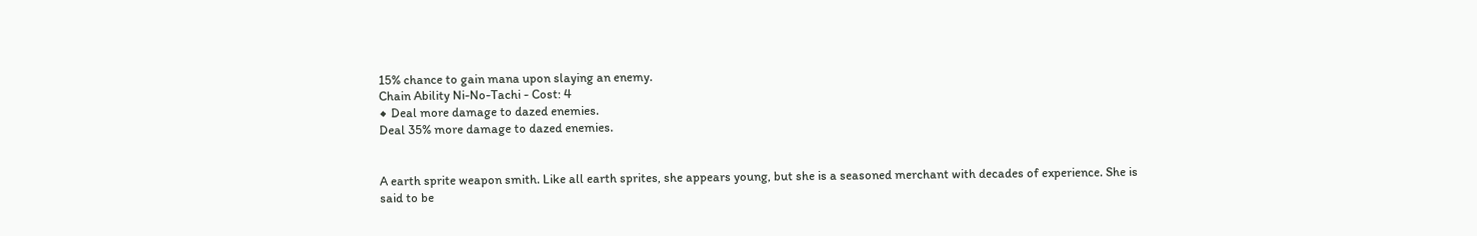15% chance to gain mana upon slaying an enemy.
Chain Ability Ni-No-Tachi - Cost: 4
◆ Deal more damage to dazed enemies.
Deal 35% more damage to dazed enemies.


A earth sprite weapon smith. Like all earth sprites, she appears young, but she is a seasoned merchant with decades of experience. She is said to be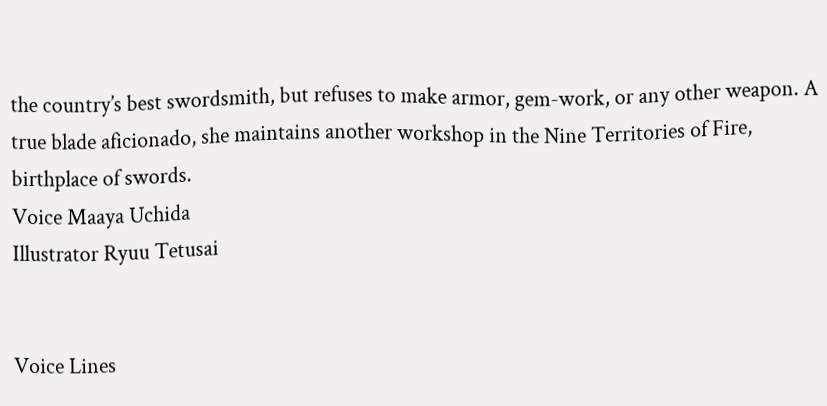the country’s best swordsmith, but refuses to make armor, gem-work, or any other weapon. A true blade aficionado, she maintains another workshop in the Nine Territories of Fire, birthplace of swords.
Voice Maaya Uchida
Illustrator Ryuu Tetusai


Voice Lines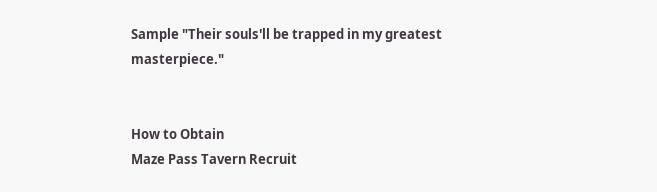Sample "Their souls'll be trapped in my greatest masterpiece."


How to Obtain
Maze Pass Tavern Recruit